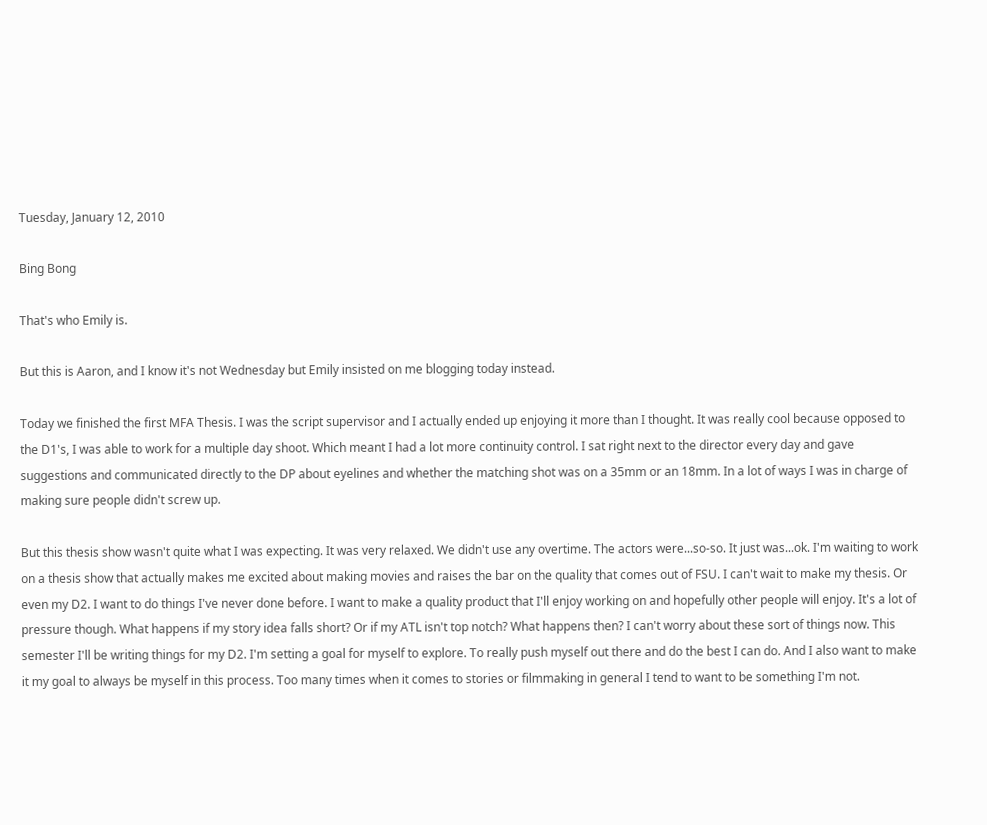Tuesday, January 12, 2010

Bing Bong

That's who Emily is.

But this is Aaron, and I know it's not Wednesday but Emily insisted on me blogging today instead.

Today we finished the first MFA Thesis. I was the script supervisor and I actually ended up enjoying it more than I thought. It was really cool because opposed to the D1's, I was able to work for a multiple day shoot. Which meant I had a lot more continuity control. I sat right next to the director every day and gave suggestions and communicated directly to the DP about eyelines and whether the matching shot was on a 35mm or an 18mm. In a lot of ways I was in charge of making sure people didn't screw up.

But this thesis show wasn't quite what I was expecting. It was very relaxed. We didn't use any overtime. The actors were...so-so. It just was...ok. I'm waiting to work on a thesis show that actually makes me excited about making movies and raises the bar on the quality that comes out of FSU. I can't wait to make my thesis. Or even my D2. I want to do things I've never done before. I want to make a quality product that I'll enjoy working on and hopefully other people will enjoy. It's a lot of pressure though. What happens if my story idea falls short? Or if my ATL isn't top notch? What happens then? I can't worry about these sort of things now. This semester I'll be writing things for my D2. I'm setting a goal for myself to explore. To really push myself out there and do the best I can do. And I also want to make it my goal to always be myself in this process. Too many times when it comes to stories or filmmaking in general I tend to want to be something I'm not.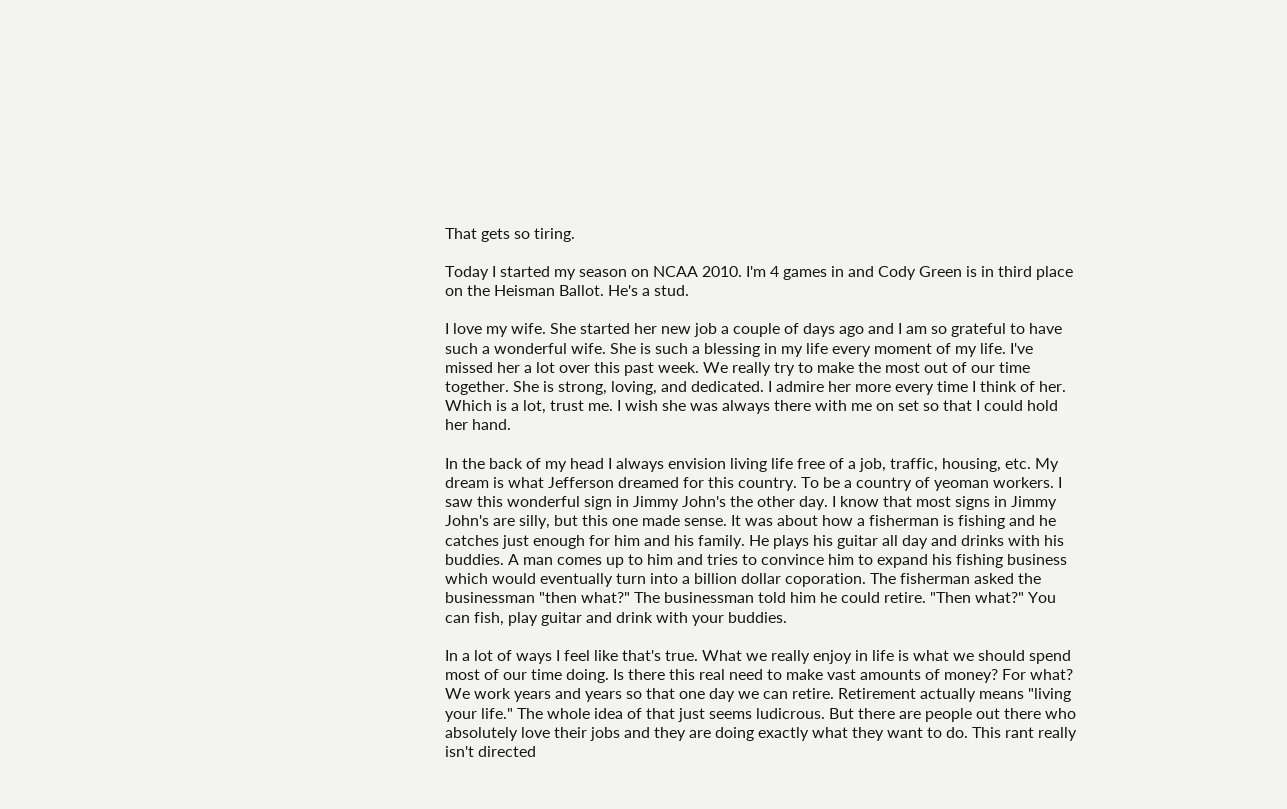That gets so tiring.

Today I started my season on NCAA 2010. I'm 4 games in and Cody Green is in third place on the Heisman Ballot. He's a stud.

I love my wife. She started her new job a couple of days ago and I am so grateful to have such a wonderful wife. She is such a blessing in my life every moment of my life. I've missed her a lot over this past week. We really try to make the most out of our time together. She is strong, loving, and dedicated. I admire her more every time I think of her. Which is a lot, trust me. I wish she was always there with me on set so that I could hold her hand.

In the back of my head I always envision living life free of a job, traffic, housing, etc. My dream is what Jefferson dreamed for this country. To be a country of yeoman workers. I saw this wonderful sign in Jimmy John's the other day. I know that most signs in Jimmy John's are silly, but this one made sense. It was about how a fisherman is fishing and he catches just enough for him and his family. He plays his guitar all day and drinks with his buddies. A man comes up to him and tries to convince him to expand his fishing business which would eventually turn into a billion dollar coporation. The fisherman asked the businessman "then what?" The businessman told him he could retire. "Then what?" You can fish, play guitar and drink with your buddies.

In a lot of ways I feel like that's true. What we really enjoy in life is what we should spend most of our time doing. Is there this real need to make vast amounts of money? For what? We work years and years so that one day we can retire. Retirement actually means "living your life." The whole idea of that just seems ludicrous. But there are people out there who absolutely love their jobs and they are doing exactly what they want to do. This rant really isn't directed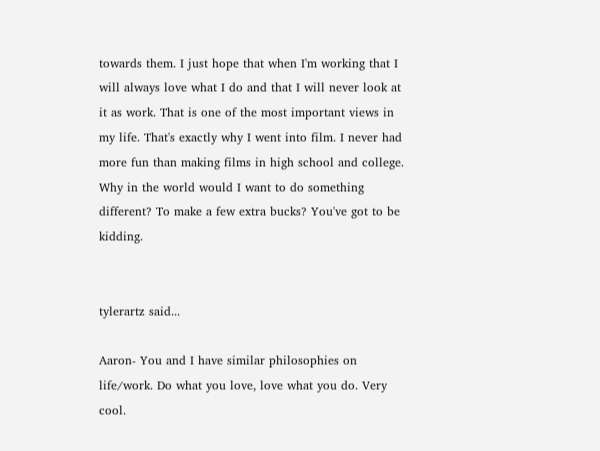towards them. I just hope that when I'm working that I will always love what I do and that I will never look at it as work. That is one of the most important views in my life. That's exactly why I went into film. I never had more fun than making films in high school and college. Why in the world would I want to do something different? To make a few extra bucks? You've got to be kidding.


tylerartz said...

Aaron- You and I have similar philosophies on life/work. Do what you love, love what you do. Very cool.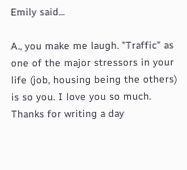Emily said...

A., you make me laugh. "Traffic" as one of the major stressors in your life (job, housing being the others) is so you. I love you so much. Thanks for writing a day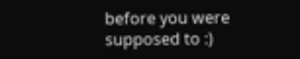before you were supposed to :)